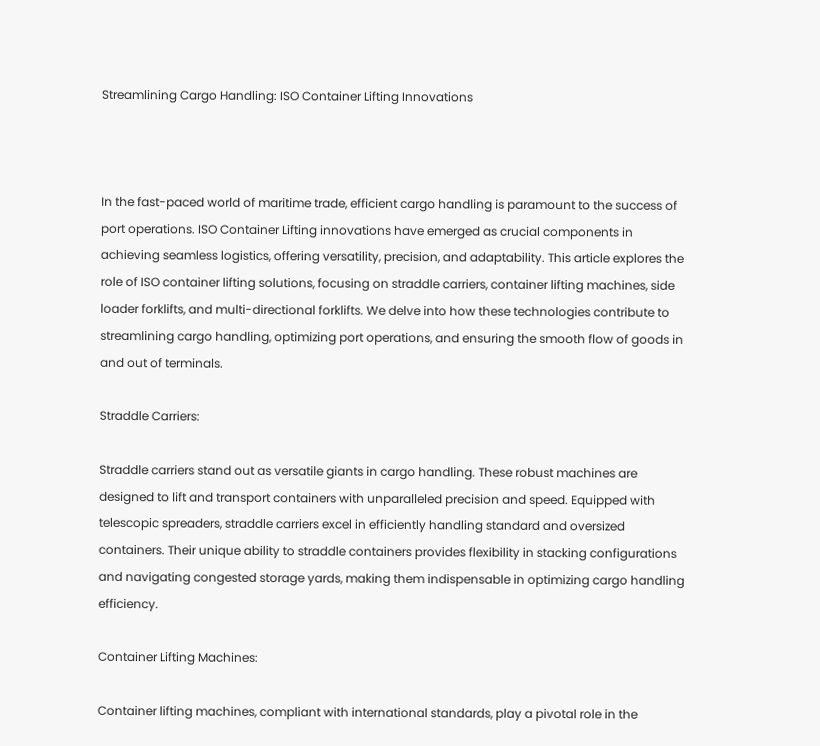Streamlining Cargo Handling: ISO Container Lifting Innovations



In the fast-paced world of maritime trade, efficient cargo handling is paramount to the success of port operations. ISO Container Lifting innovations have emerged as crucial components in achieving seamless logistics, offering versatility, precision, and adaptability. This article explores the role of ISO container lifting solutions, focusing on straddle carriers, container lifting machines, side loader forklifts, and multi-directional forklifts. We delve into how these technologies contribute to streamlining cargo handling, optimizing port operations, and ensuring the smooth flow of goods in and out of terminals.

Straddle Carriers:

Straddle carriers stand out as versatile giants in cargo handling. These robust machines are designed to lift and transport containers with unparalleled precision and speed. Equipped with telescopic spreaders, straddle carriers excel in efficiently handling standard and oversized containers. Their unique ability to straddle containers provides flexibility in stacking configurations and navigating congested storage yards, making them indispensable in optimizing cargo handling efficiency.

Container Lifting Machines:

Container lifting machines, compliant with international standards, play a pivotal role in the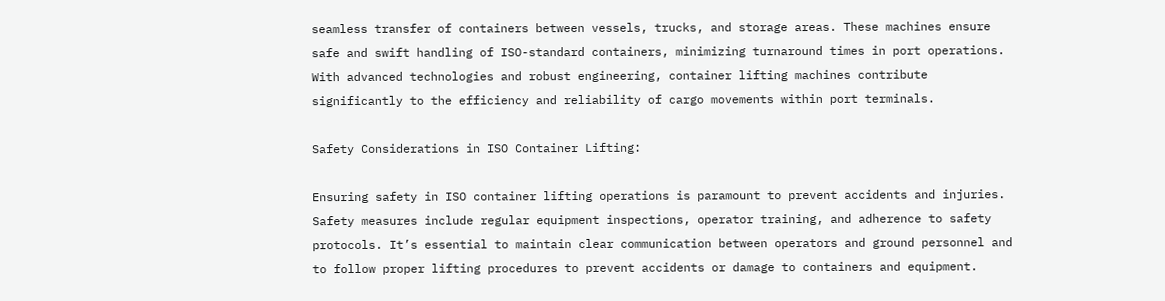seamless transfer of containers between vessels, trucks, and storage areas. These machines ensure safe and swift handling of ISO-standard containers, minimizing turnaround times in port operations. With advanced technologies and robust engineering, container lifting machines contribute significantly to the efficiency and reliability of cargo movements within port terminals.

Safety Considerations in ISO Container Lifting:

Ensuring safety in ISO container lifting operations is paramount to prevent accidents and injuries. Safety measures include regular equipment inspections, operator training, and adherence to safety protocols. It’s essential to maintain clear communication between operators and ground personnel and to follow proper lifting procedures to prevent accidents or damage to containers and equipment.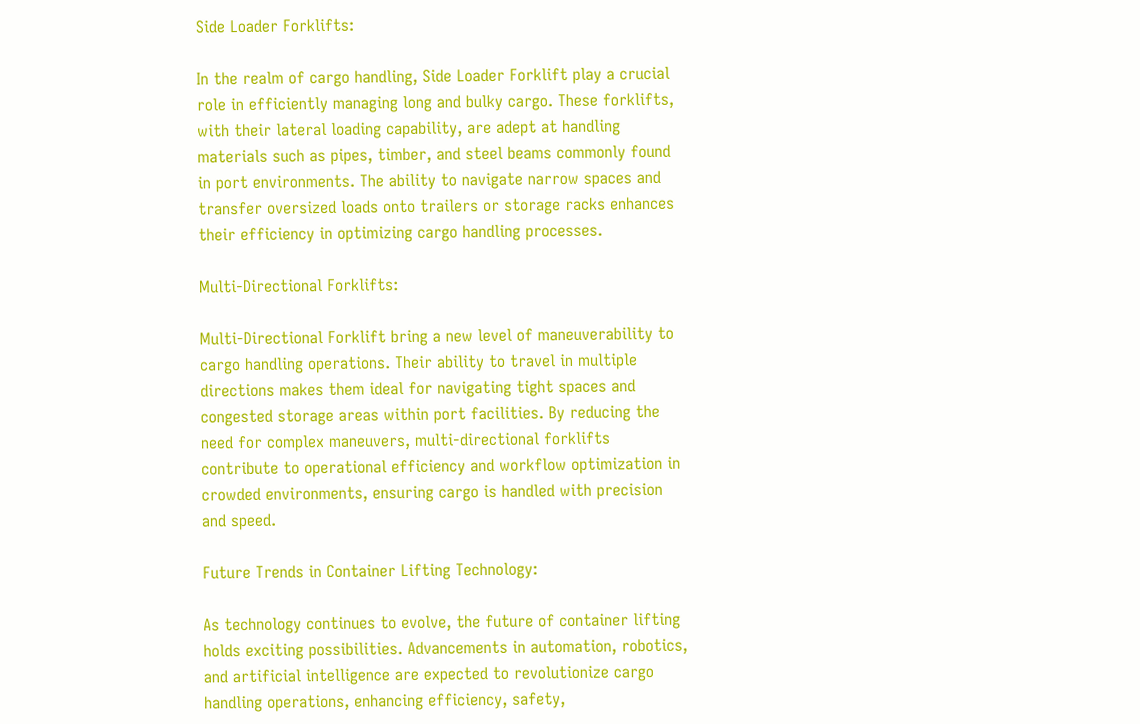Side Loader Forklifts:

In the realm of cargo handling, Side Loader Forklift play a crucial role in efficiently managing long and bulky cargo. These forklifts, with their lateral loading capability, are adept at handling materials such as pipes, timber, and steel beams commonly found in port environments. The ability to navigate narrow spaces and transfer oversized loads onto trailers or storage racks enhances their efficiency in optimizing cargo handling processes.

Multi-Directional Forklifts:

Multi-Directional Forklift bring a new level of maneuverability to cargo handling operations. Their ability to travel in multiple directions makes them ideal for navigating tight spaces and congested storage areas within port facilities. By reducing the need for complex maneuvers, multi-directional forklifts contribute to operational efficiency and workflow optimization in crowded environments, ensuring cargo is handled with precision and speed.

Future Trends in Container Lifting Technology:

As technology continues to evolve, the future of container lifting holds exciting possibilities. Advancements in automation, robotics, and artificial intelligence are expected to revolutionize cargo handling operations, enhancing efficiency, safety,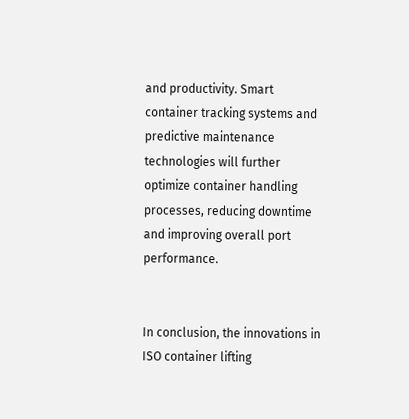and productivity. Smart container tracking systems and predictive maintenance technologies will further optimize container handling processes, reducing downtime and improving overall port performance.


In conclusion, the innovations in ISO container lifting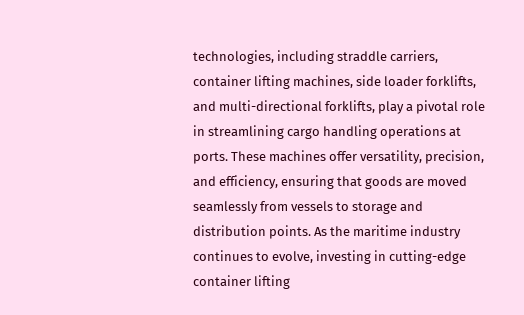technologies, including straddle carriers, container lifting machines, side loader forklifts, and multi-directional forklifts, play a pivotal role in streamlining cargo handling operations at ports. These machines offer versatility, precision, and efficiency, ensuring that goods are moved seamlessly from vessels to storage and distribution points. As the maritime industry continues to evolve, investing in cutting-edge container lifting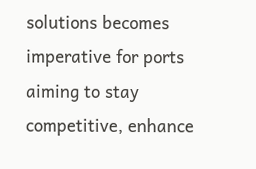solutions becomes imperative for ports aiming to stay competitive, enhance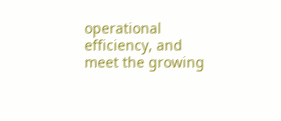operational efficiency, and meet the growing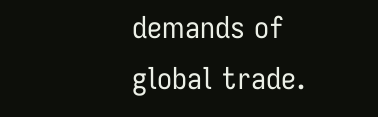demands of global trade.